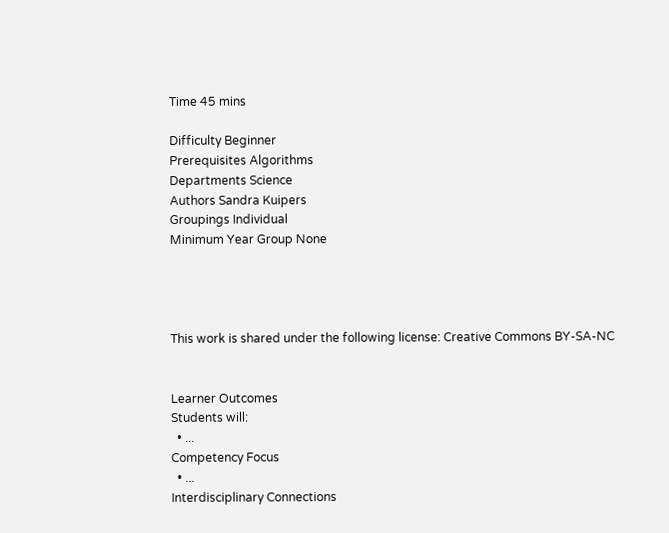Time 45 mins

Difficulty Beginner
Prerequisites Algorithms
Departments Science
Authors Sandra Kuipers
Groupings Individual
Minimum Year Group None




This work is shared under the following license: Creative Commons BY-SA-NC


Learner Outcomes
Students will:
  • ...
Competency Focus
  • ...
Interdisciplinary Connections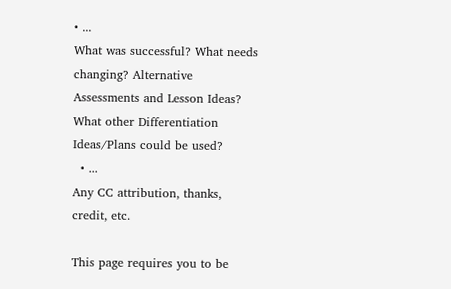• ...
What was successful? What needs changing? Alternative Assessments and Lesson Ideas? What other Differentiation Ideas/Plans could be used?
  • ...
Any CC attribution, thanks, credit, etc.

This page requires you to be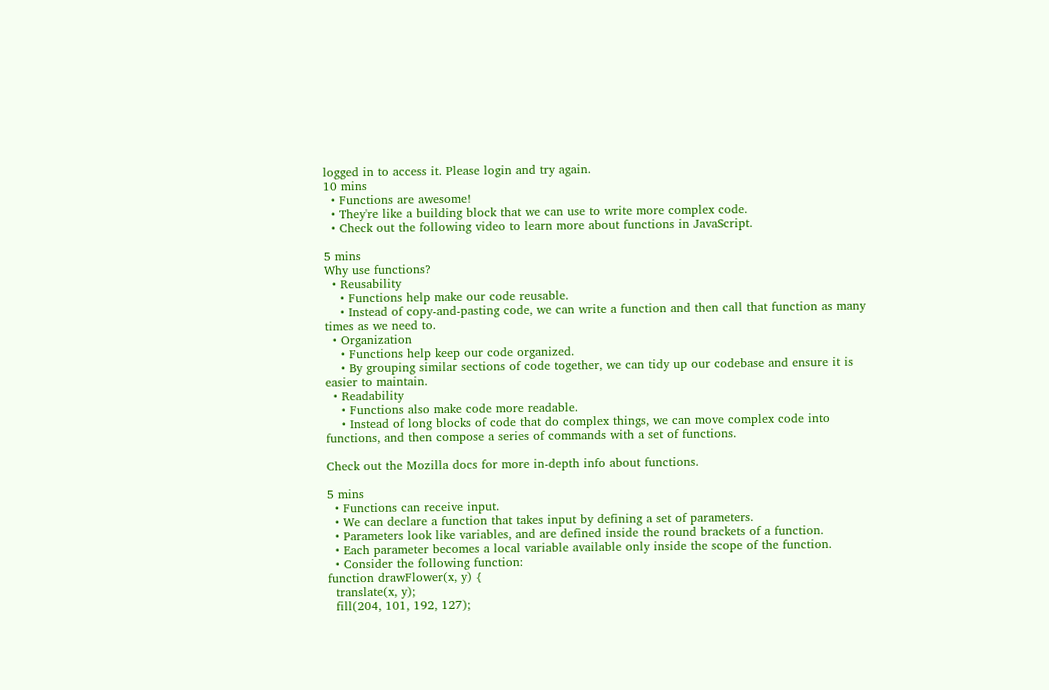logged in to access it. Please login and try again.
10 mins
  • Functions are awesome!
  • They're like a building block that we can use to write more complex code.
  • Check out the following video to learn more about functions in JavaScript.

5 mins
Why use functions?
  • Reusability
    • Functions help make our code reusable.
    • Instead of copy-and-pasting code, we can write a function and then call that function as many times as we need to.
  • Organization
    • Functions help keep our code organized.
    • By grouping similar sections of code together, we can tidy up our codebase and ensure it is easier to maintain.
  • Readability
    • Functions also make code more readable.
    • Instead of long blocks of code that do complex things, we can move complex code into functions, and then compose a series of commands with a set of functions.

Check out the Mozilla docs for more in-depth info about functions.

5 mins
  • Functions can receive input.
  • We can declare a function that takes input by defining a set of parameters.
  • Parameters look like variables, and are defined inside the round brackets of a function.
  • Each parameter becomes a local variable available only inside the scope of the function.
  • Consider the following function:
function drawFlower(x, y) {
  translate(x, y);
  fill(204, 101, 192, 127);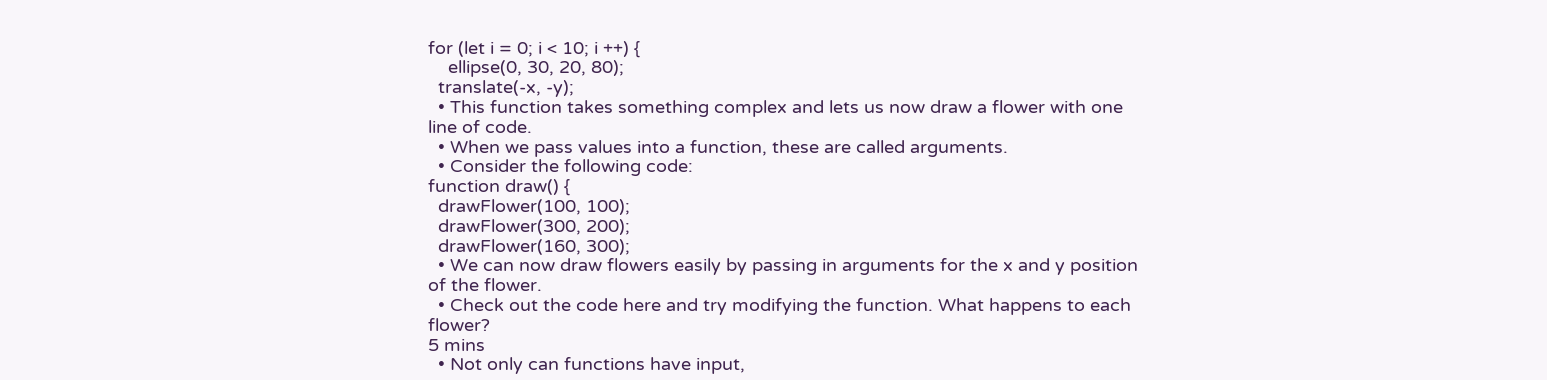for (let i = 0; i < 10; i ++) {
    ellipse(0, 30, 20, 80);
  translate(-x, -y);
  • This function takes something complex and lets us now draw a flower with one line of code.
  • When we pass values into a function, these are called arguments.
  • Consider the following code:
function draw() {
  drawFlower(100, 100);
  drawFlower(300, 200);
  drawFlower(160, 300);
  • We can now draw flowers easily by passing in arguments for the x and y position of the flower.
  • Check out the code here and try modifying the function. What happens to each flower?
5 mins
  • Not only can functions have input,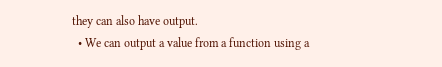they can also have output.
  • We can output a value from a function using a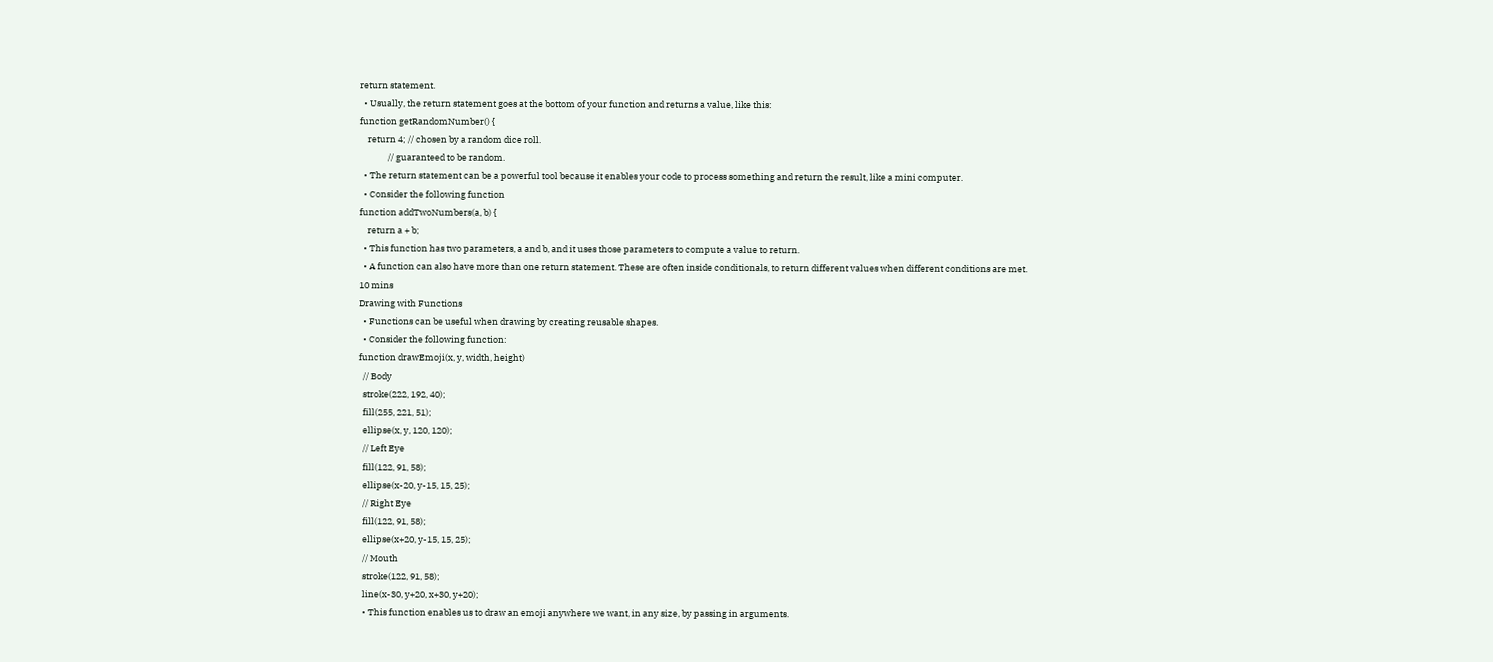return statement.
  • Usually, the return statement goes at the bottom of your function and returns a value, like this:
function getRandomNumber() {
    return 4; // chosen by a random dice roll.
              // guaranteed to be random.
  • The return statement can be a powerful tool because it enables your code to process something and return the result, like a mini computer.
  • Consider the following function
function addTwoNumbers(a, b) {
    return a + b;
  • This function has two parameters, a and b, and it uses those parameters to compute a value to return.
  • A function can also have more than one return statement. These are often inside conditionals, to return different values when different conditions are met.
10 mins
Drawing with Functions
  • Functions can be useful when drawing by creating reusable shapes.
  • Consider the following function:
function drawEmoji(x, y, width, height)
  // Body
  stroke(222, 192, 40);
  fill(255, 221, 51);
  ellipse(x, y, 120, 120);
  // Left Eye
  fill(122, 91, 58);
  ellipse(x-20, y-15, 15, 25);
  // Right Eye
  fill(122, 91, 58);
  ellipse(x+20, y-15, 15, 25);
  // Mouth
  stroke(122, 91, 58);
  line(x-30, y+20, x+30, y+20);
  • This function enables us to draw an emoji anywhere we want, in any size, by passing in arguments.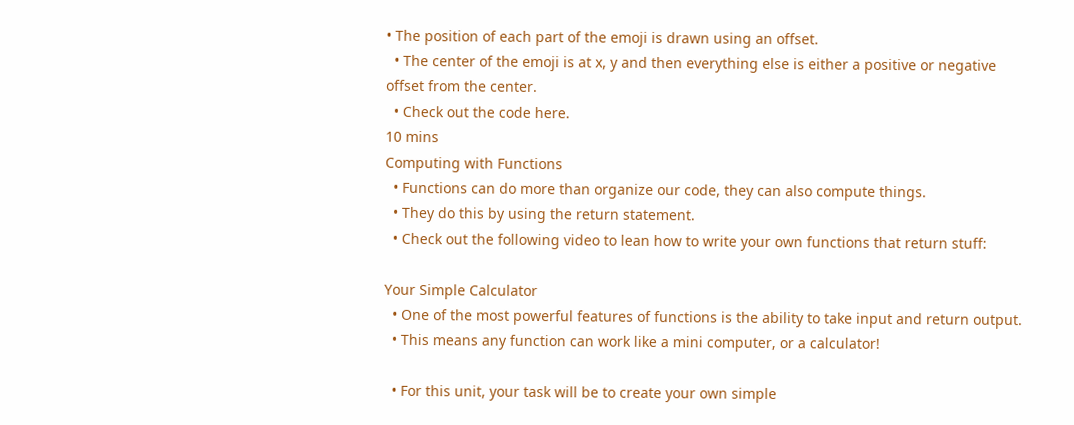• The position of each part of the emoji is drawn using an offset.
  • The center of the emoji is at x, y and then everything else is either a positive or negative offset from the center.
  • Check out the code here.
10 mins
Computing with Functions
  • Functions can do more than organize our code, they can also compute things.
  • They do this by using the return statement.
  • Check out the following video to lean how to write your own functions that return stuff:

Your Simple Calculator
  • One of the most powerful features of functions is the ability to take input and return output.
  • This means any function can work like a mini computer, or a calculator!

  • For this unit, your task will be to create your own simple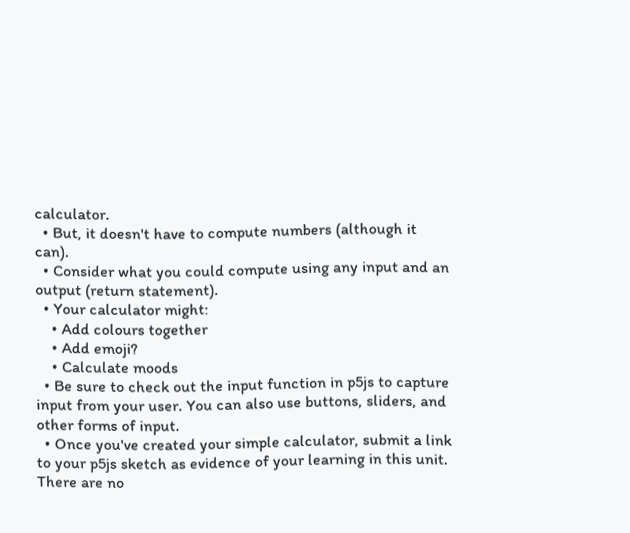calculator.
  • But, it doesn't have to compute numbers (although it can).
  • Consider what you could compute using any input and an output (return statement).
  • Your calculator might:
    • Add colours together
    • Add emoji?
    • Calculate moods
  • Be sure to check out the input function in p5js to capture input from your user. You can also use buttons, sliders, and other forms of input.
  • Once you've created your simple calculator, submit a link to your p5js sketch as evidence of your learning in this unit.
There are no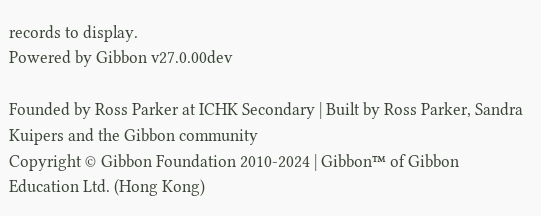records to display.
Powered by Gibbon v27.0.00dev

Founded by Ross Parker at ICHK Secondary | Built by Ross Parker, Sandra Kuipers and the Gibbon community
Copyright © Gibbon Foundation 2010-2024 | Gibbon™ of Gibbon Education Ltd. (Hong Kong)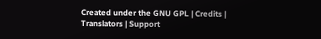Created under the GNU GPL | Credits | Translators | Support